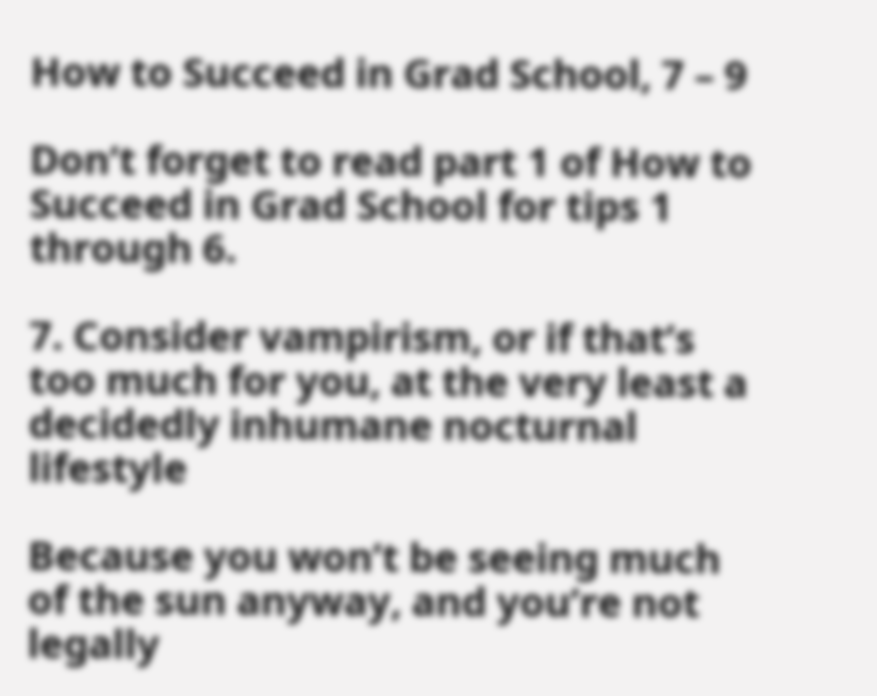How to Succeed in Grad School, 7 – 9

Don’t forget to read part 1 of How to Succeed in Grad School for tips 1 through 6.

7. Consider vampirism, or if that’s too much for you, at the very least a decidedly inhumane nocturnal lifestyle

Because you won’t be seeing much of the sun anyway, and you’re not legally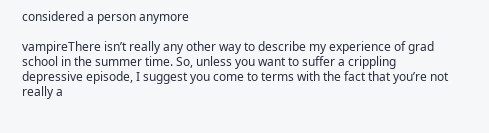considered a person anymore

vampireThere isn’t really any other way to describe my experience of grad school in the summer time. So, unless you want to suffer a crippling depressive episode, I suggest you come to terms with the fact that you’re not really a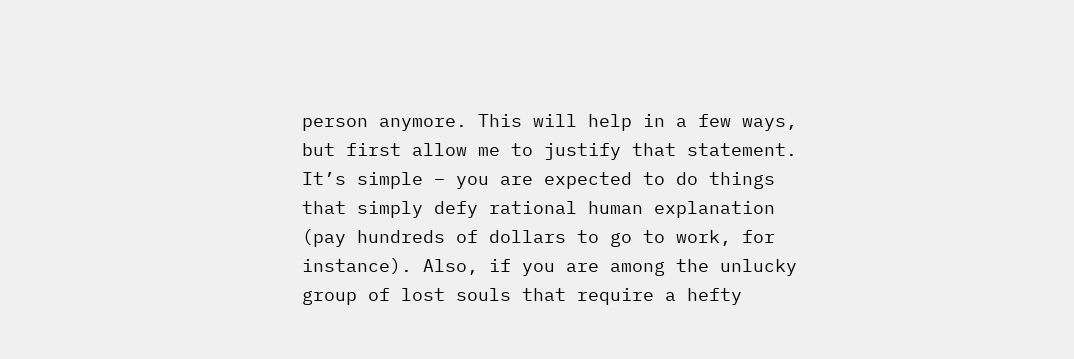person anymore. This will help in a few ways, but first allow me to justify that statement. It’s simple – you are expected to do things that simply defy rational human explanation (pay hundreds of dollars to go to work, for instance). Also, if you are among the unlucky group of lost souls that require a hefty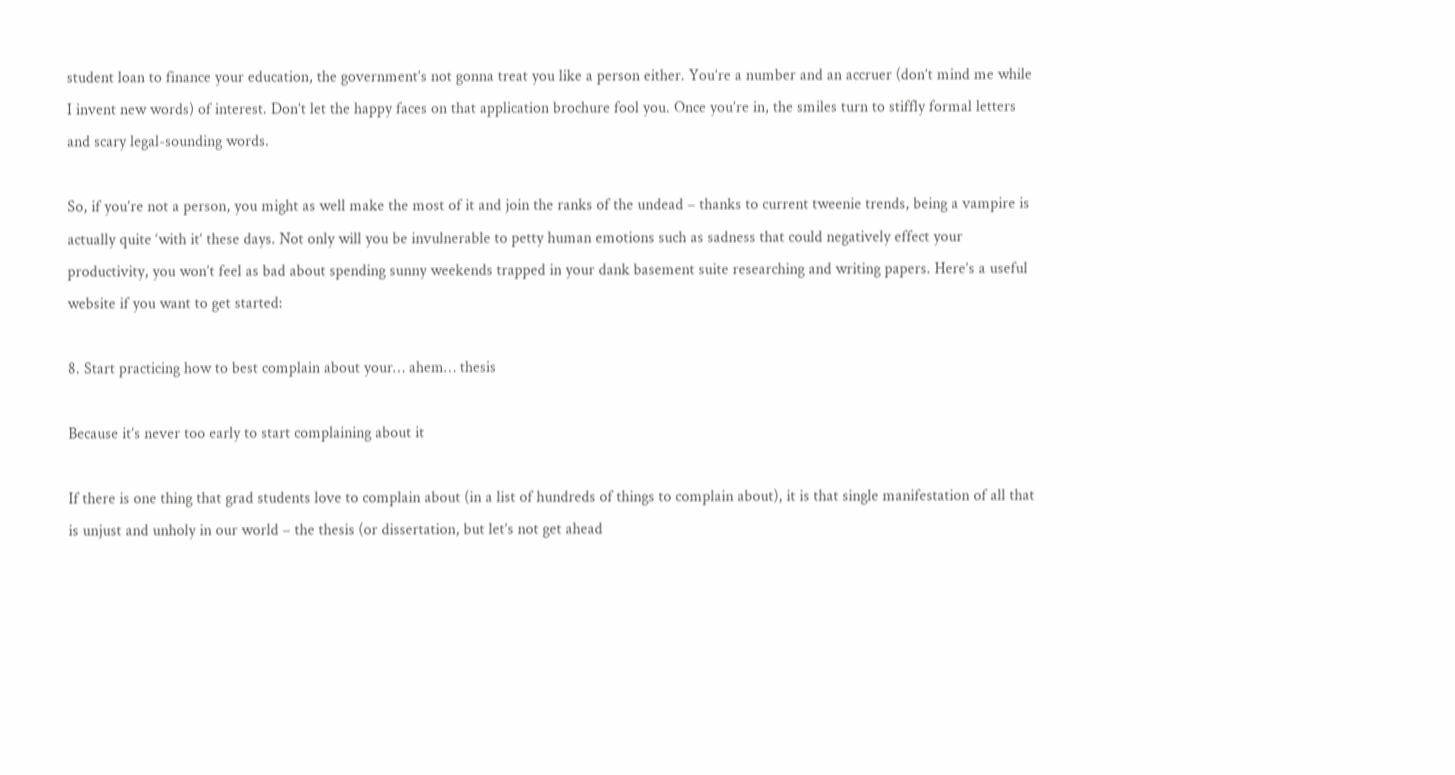student loan to finance your education, the government’s not gonna treat you like a person either. You’re a number and an accruer (don’t mind me while I invent new words) of interest. Don’t let the happy faces on that application brochure fool you. Once you’re in, the smiles turn to stiffly formal letters and scary legal-sounding words.

So, if you’re not a person, you might as well make the most of it and join the ranks of the undead – thanks to current tweenie trends, being a vampire is actually quite ‘with it’ these days. Not only will you be invulnerable to petty human emotions such as sadness that could negatively effect your productivity, you won’t feel as bad about spending sunny weekends trapped in your dank basement suite researching and writing papers. Here’s a useful website if you want to get started:

8. Start practicing how to best complain about your… ahem… thesis

Because it’s never too early to start complaining about it

If there is one thing that grad students love to complain about (in a list of hundreds of things to complain about), it is that single manifestation of all that is unjust and unholy in our world – the thesis (or dissertation, but let’s not get ahead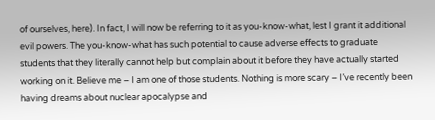of ourselves, here). In fact, I will now be referring to it as you-know-what, lest I grant it additional evil powers. The you-know-what has such potential to cause adverse effects to graduate students that they literally cannot help but complain about it before they have actually started working on it. Believe me – I am one of those students. Nothing is more scary – I’ve recently been having dreams about nuclear apocalypse and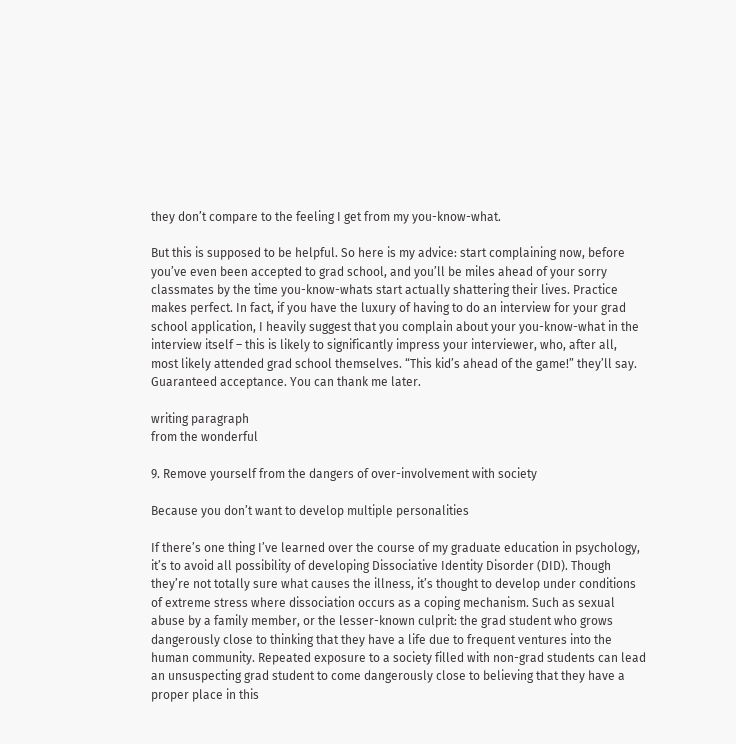they don’t compare to the feeling I get from my you-know-what.

But this is supposed to be helpful. So here is my advice: start complaining now, before you’ve even been accepted to grad school, and you’ll be miles ahead of your sorry classmates by the time you-know-whats start actually shattering their lives. Practice makes perfect. In fact, if you have the luxury of having to do an interview for your grad school application, I heavily suggest that you complain about your you-know-what in the interview itself – this is likely to significantly impress your interviewer, who, after all, most likely attended grad school themselves. “This kid’s ahead of the game!” they’ll say. Guaranteed acceptance. You can thank me later.

writing paragraph
from the wonderful

9. Remove yourself from the dangers of over-involvement with society

Because you don’t want to develop multiple personalities

If there’s one thing I’ve learned over the course of my graduate education in psychology, it’s to avoid all possibility of developing Dissociative Identity Disorder (DID). Though they’re not totally sure what causes the illness, it’s thought to develop under conditions of extreme stress where dissociation occurs as a coping mechanism. Such as sexual abuse by a family member, or the lesser-known culprit: the grad student who grows dangerously close to thinking that they have a life due to frequent ventures into the human community. Repeated exposure to a society filled with non-grad students can lead an unsuspecting grad student to come dangerously close to believing that they have a proper place in this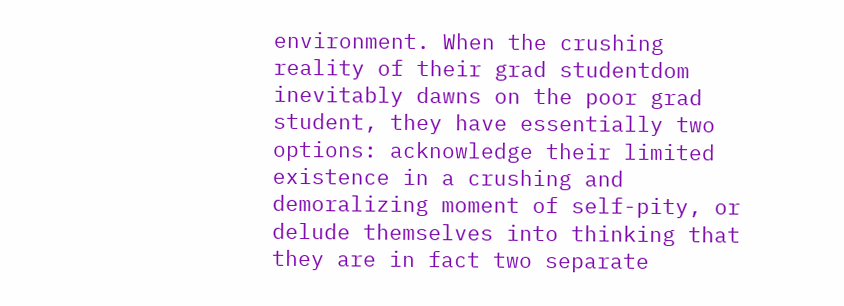environment. When the crushing reality of their grad studentdom inevitably dawns on the poor grad student, they have essentially two options: acknowledge their limited existence in a crushing and demoralizing moment of self-pity, or delude themselves into thinking that they are in fact two separate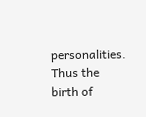personalities. Thus the birth of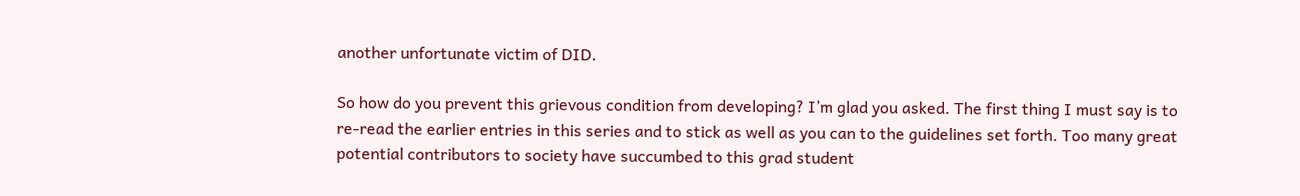another unfortunate victim of DID.

So how do you prevent this grievous condition from developing? I’m glad you asked. The first thing I must say is to re-read the earlier entries in this series and to stick as well as you can to the guidelines set forth. Too many great potential contributors to society have succumbed to this grad student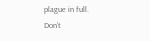plague in full. Don’t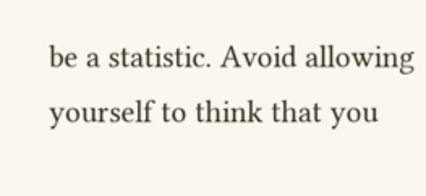be a statistic. Avoid allowing yourself to think that you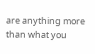are anything more than what you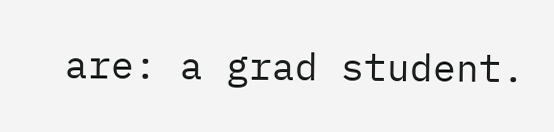are: a grad student.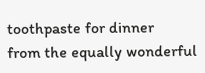toothpaste for dinner
from the equally wonderful